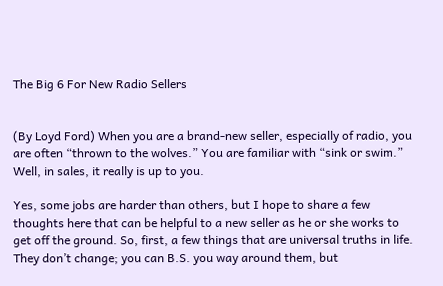The Big 6 For New Radio Sellers


(By Loyd Ford) When you are a brand-new seller, especially of radio, you are often “thrown to the wolves.” You are familiar with “sink or swim.” Well, in sales, it really is up to you.

Yes, some jobs are harder than others, but I hope to share a few thoughts here that can be helpful to a new seller as he or she works to get off the ground. So, first, a few things that are universal truths in life. They don’t change; you can B.S. you way around them, but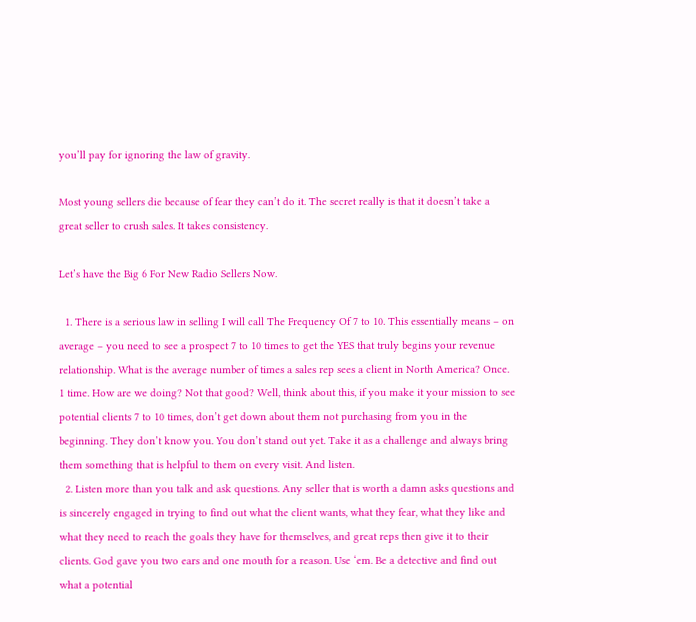you’ll pay for ignoring the law of gravity.

Most young sellers die because of fear they can’t do it. The secret really is that it doesn’t take a great seller to crush sales. It takes consistency.

Let’s have the Big 6 For New Radio Sellers Now.

  1. There is a serious law in selling I will call The Frequency Of 7 to 10. This essentially means – on average – you need to see a prospect 7 to 10 times to get the YES that truly begins your revenue relationship. What is the average number of times a sales rep sees a client in North America? Once. 1 time. How are we doing? Not that good? Well, think about this, if you make it your mission to see potential clients 7 to 10 times, don’t get down about them not purchasing from you in the beginning. They don’t know you. You don’t stand out yet. Take it as a challenge and always bring them something that is helpful to them on every visit. And listen.
  2. Listen more than you talk and ask questions. Any seller that is worth a damn asks questions and is sincerely engaged in trying to find out what the client wants, what they fear, what they like and what they need to reach the goals they have for themselves, and great reps then give it to their clients. God gave you two ears and one mouth for a reason. Use ‘em. Be a detective and find out what a potential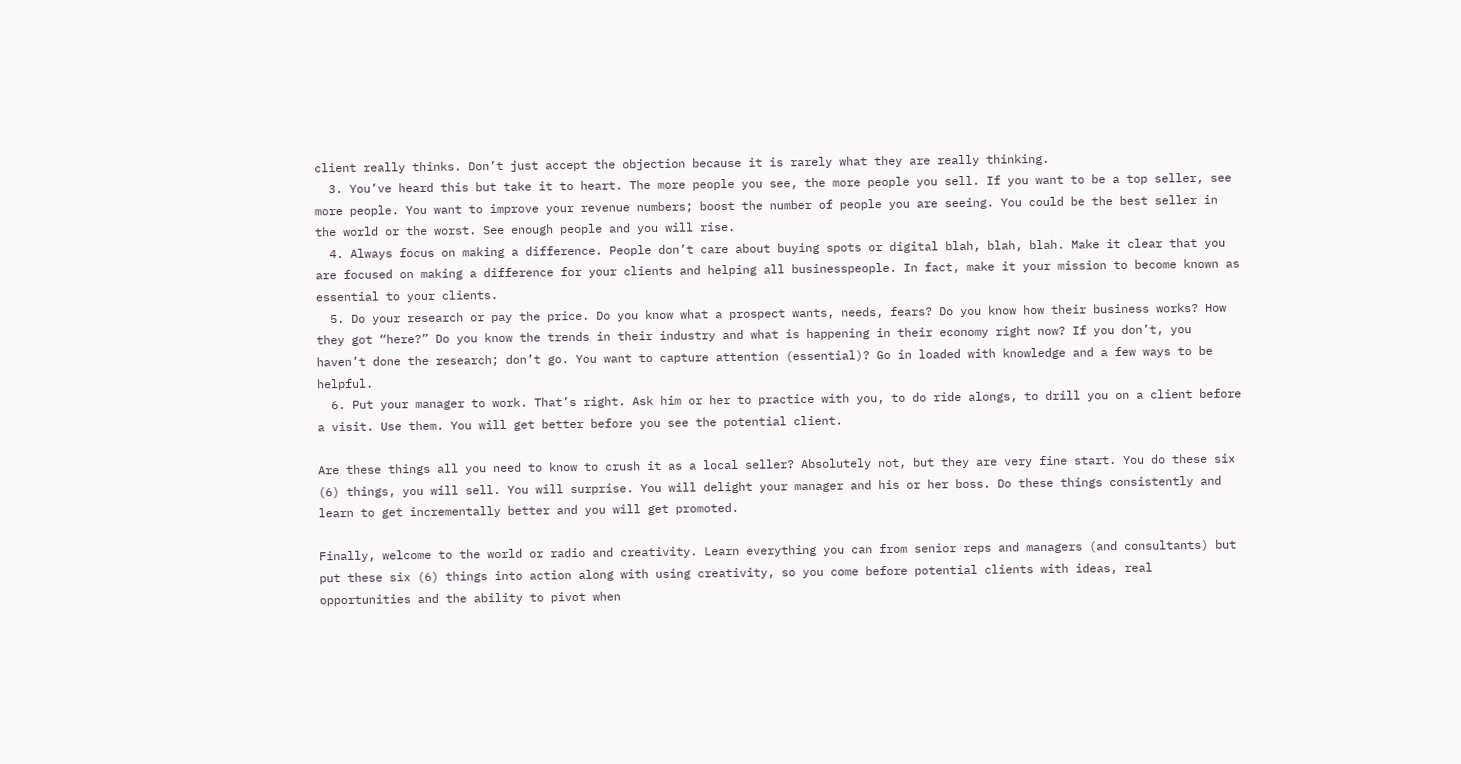client really thinks. Don’t just accept the objection because it is rarely what they are really thinking.
  3. You’ve heard this but take it to heart. The more people you see, the more people you sell. If you want to be a top seller, see more people. You want to improve your revenue numbers; boost the number of people you are seeing. You could be the best seller in the world or the worst. See enough people and you will rise.
  4. Always focus on making a difference. People don’t care about buying spots or digital blah, blah, blah. Make it clear that you are focused on making a difference for your clients and helping all businesspeople. In fact, make it your mission to become known as essential to your clients.
  5. Do your research or pay the price. Do you know what a prospect wants, needs, fears? Do you know how their business works? How they got “here?” Do you know the trends in their industry and what is happening in their economy right now? If you don’t, you haven’t done the research; don’t go. You want to capture attention (essential)? Go in loaded with knowledge and a few ways to be helpful.
  6. Put your manager to work. That’s right. Ask him or her to practice with you, to do ride alongs, to drill you on a client before a visit. Use them. You will get better before you see the potential client.

Are these things all you need to know to crush it as a local seller? Absolutely not, but they are very fine start. You do these six (6) things, you will sell. You will surprise. You will delight your manager and his or her boss. Do these things consistently and learn to get incrementally better and you will get promoted.

Finally, welcome to the world or radio and creativity. Learn everything you can from senior reps and managers (and consultants) but put these six (6) things into action along with using creativity, so you come before potential clients with ideas, real opportunities and the ability to pivot when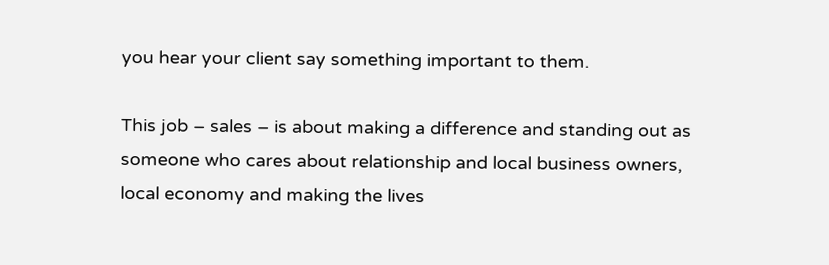you hear your client say something important to them.

This job – sales – is about making a difference and standing out as someone who cares about relationship and local business owners, local economy and making the lives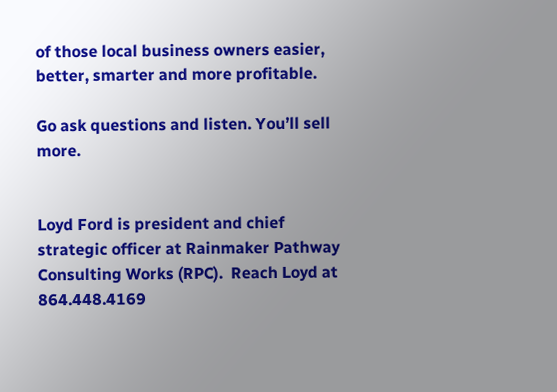of those local business owners easier, better, smarter and more profitable.

Go ask questions and listen. You’ll sell more.


Loyd Ford is president and chief strategic officer at Rainmaker Pathway Consulting Works (RPC).  Reach Loyd at 864.448.4169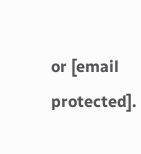or [email protected].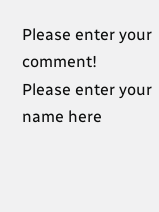Please enter your comment!
Please enter your name here